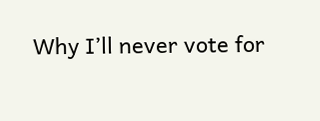Why I’ll never vote for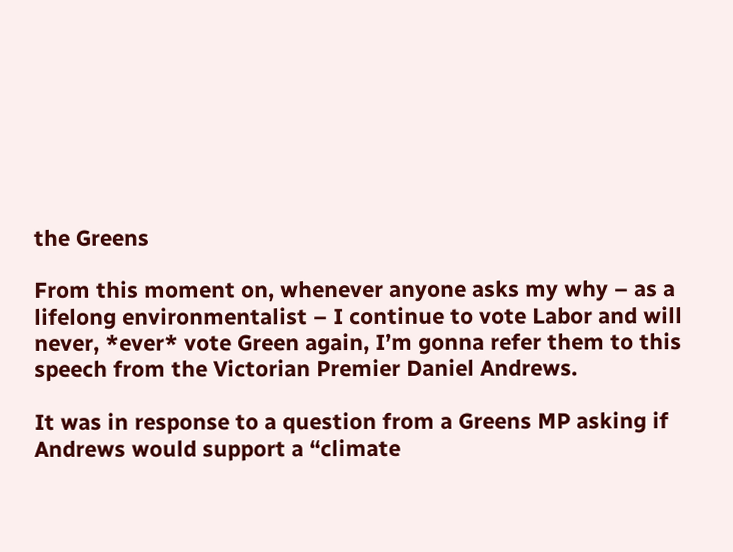the Greens

From this moment on, whenever anyone asks my why – as a lifelong environmentalist – I continue to vote Labor and will never, *ever* vote Green again, I’m gonna refer them to this speech from the Victorian Premier Daniel Andrews.

It was in response to a question from a Greens MP asking if Andrews would support a “climate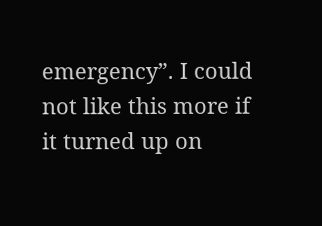emergency”. I could not like this more if it turned up on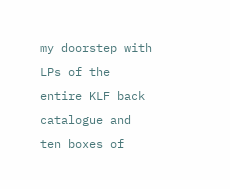my doorstep with LPs of the entire KLF back catalogue and ten boxes of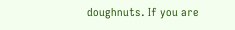doughnuts. If you are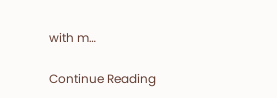with m…

Continue Reading